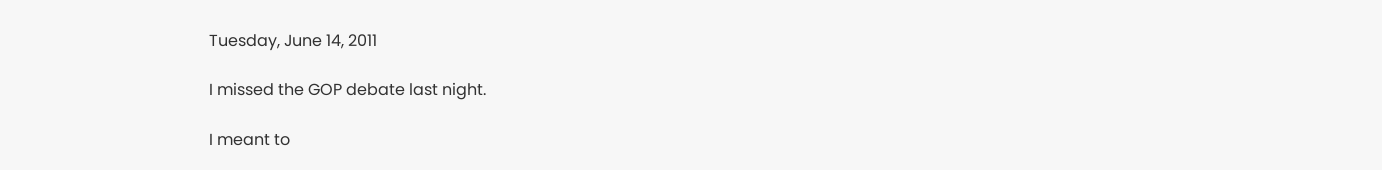Tuesday, June 14, 2011

I missed the GOP debate last night.

I meant to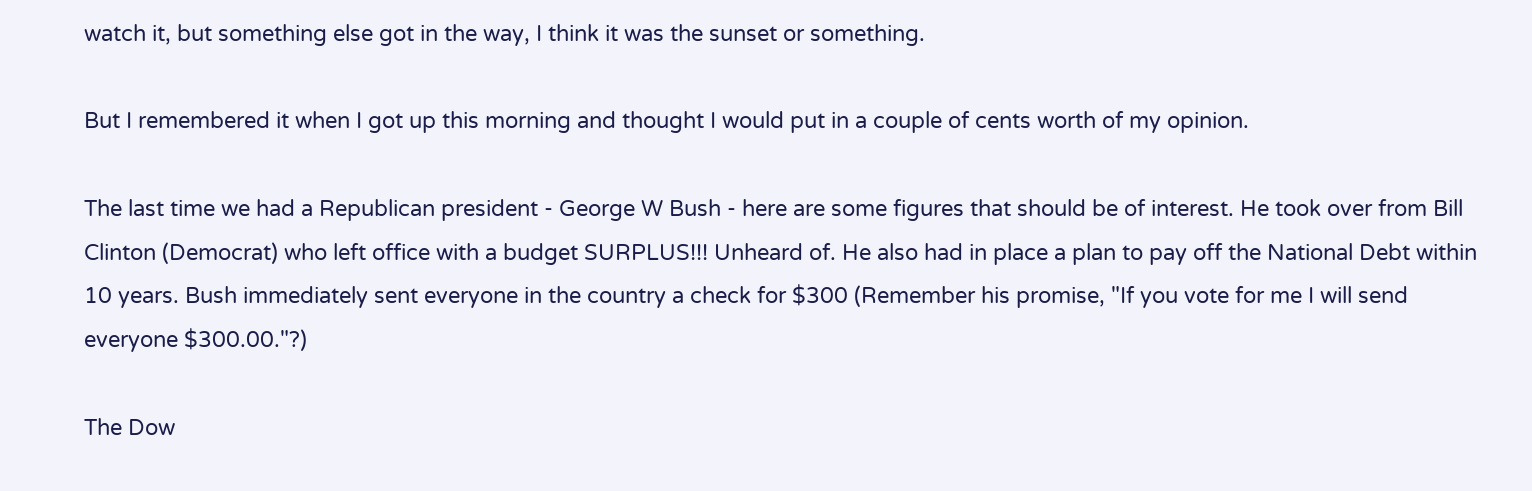watch it, but something else got in the way, I think it was the sunset or something.

But I remembered it when I got up this morning and thought I would put in a couple of cents worth of my opinion.

The last time we had a Republican president - George W Bush - here are some figures that should be of interest. He took over from Bill Clinton (Democrat) who left office with a budget SURPLUS!!! Unheard of. He also had in place a plan to pay off the National Debt within 10 years. Bush immediately sent everyone in the country a check for $300 (Remember his promise, "If you vote for me I will send everyone $300.00."?)

The Dow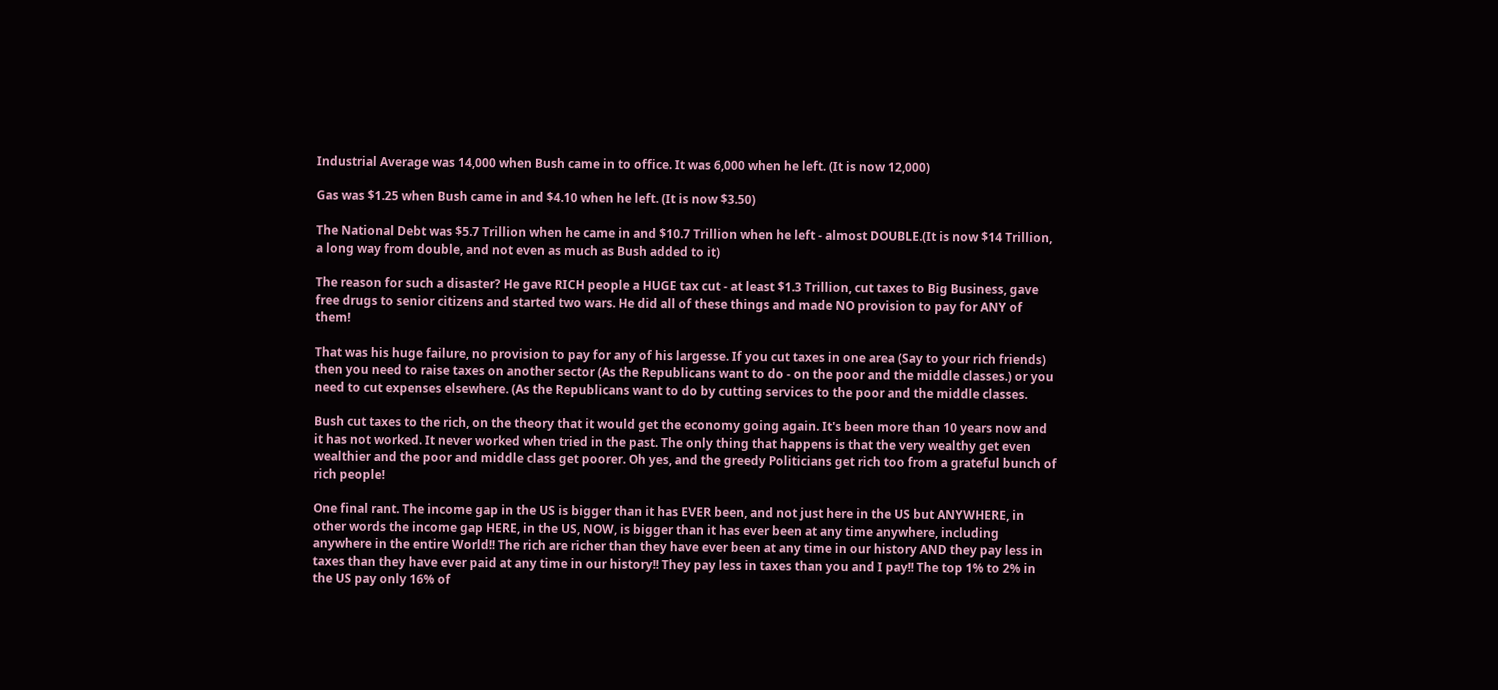Industrial Average was 14,000 when Bush came in to office. It was 6,000 when he left. (It is now 12,000)

Gas was $1.25 when Bush came in and $4.10 when he left. (It is now $3.50)

The National Debt was $5.7 Trillion when he came in and $10.7 Trillion when he left - almost DOUBLE.(It is now $14 Trillion, a long way from double, and not even as much as Bush added to it)

The reason for such a disaster? He gave RICH people a HUGE tax cut - at least $1.3 Trillion, cut taxes to Big Business, gave free drugs to senior citizens and started two wars. He did all of these things and made NO provision to pay for ANY of them!

That was his huge failure, no provision to pay for any of his largesse. If you cut taxes in one area (Say to your rich friends) then you need to raise taxes on another sector (As the Republicans want to do - on the poor and the middle classes.) or you need to cut expenses elsewhere. (As the Republicans want to do by cutting services to the poor and the middle classes.

Bush cut taxes to the rich, on the theory that it would get the economy going again. It's been more than 10 years now and it has not worked. It never worked when tried in the past. The only thing that happens is that the very wealthy get even wealthier and the poor and middle class get poorer. Oh yes, and the greedy Politicians get rich too from a grateful bunch of rich people!

One final rant. The income gap in the US is bigger than it has EVER been, and not just here in the US but ANYWHERE, in other words the income gap HERE, in the US, NOW, is bigger than it has ever been at any time anywhere, including anywhere in the entire World!! The rich are richer than they have ever been at any time in our history AND they pay less in taxes than they have ever paid at any time in our history!! They pay less in taxes than you and I pay!! The top 1% to 2% in the US pay only 16% of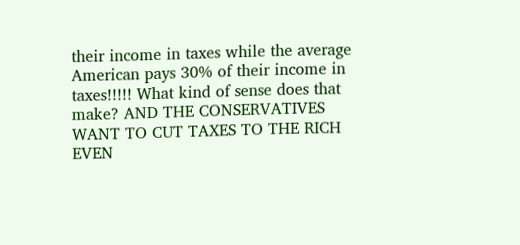their income in taxes while the average American pays 30% of their income in taxes!!!!! What kind of sense does that make? AND THE CONSERVATIVES WANT TO CUT TAXES TO THE RICH EVEN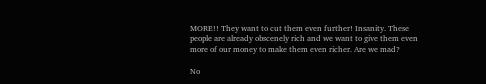MORE!! They want to cut them even further! Insanity. These people are already obscenely rich and we want to give them even more of our money to make them even richer. Are we mad?

No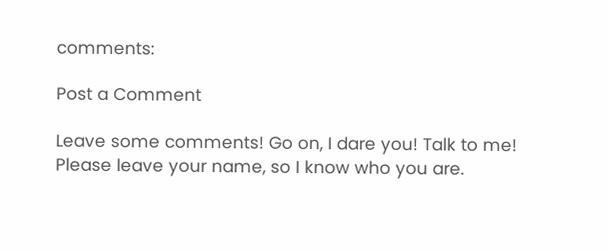comments:

Post a Comment

Leave some comments! Go on, I dare you! Talk to me!
Please leave your name, so I know who you are.